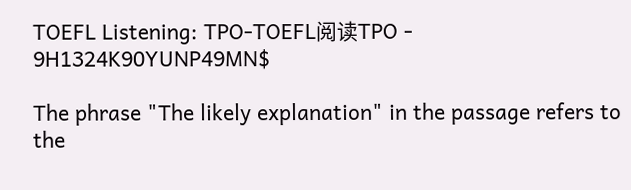TOEFL Listening: TPO-TOEFL阅读TPO - 9H1324K90YUNP49MN$

The phrase "The likely explanation" in the passage refers to the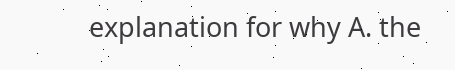explanation for why A. the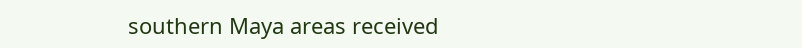southern Maya areas received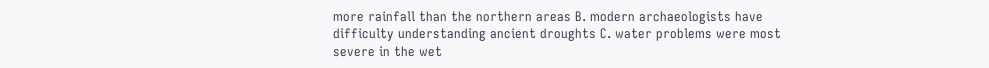more rainfall than the northern areas B. modern archaeologists have difficulty understanding ancient droughts C. water problems were most severe in the wet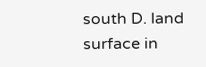south D. land surface in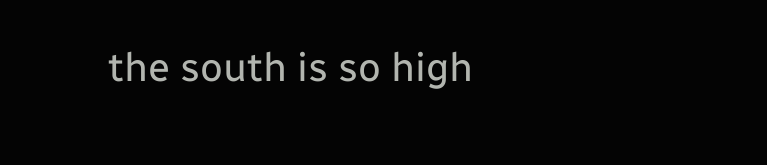the south is so high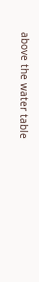above the water table